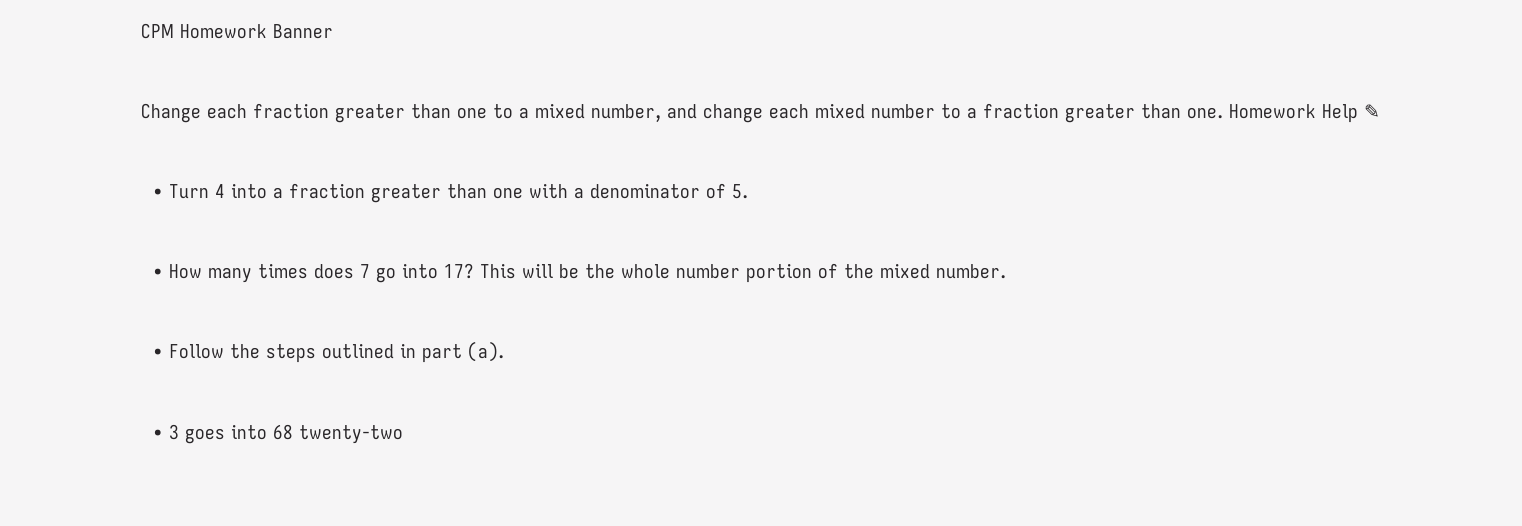CPM Homework Banner

Change each fraction greater than one to a mixed number, and change each mixed number to a fraction greater than one. Homework Help ✎

  • Turn 4 into a fraction greater than one with a denominator of 5.

  • How many times does 7 go into 17? This will be the whole number portion of the mixed number.

  • Follow the steps outlined in part (a).

  • 3 goes into 68 twenty-two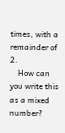times, with a remainder of 2.
    How can you write this as a mixed number?